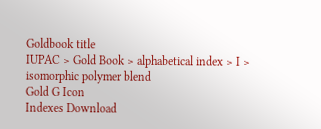Goldbook title
IUPAC > Gold Book > alphabetical index > I > isomorphic polymer blend
Gold G Icon
Indexes Download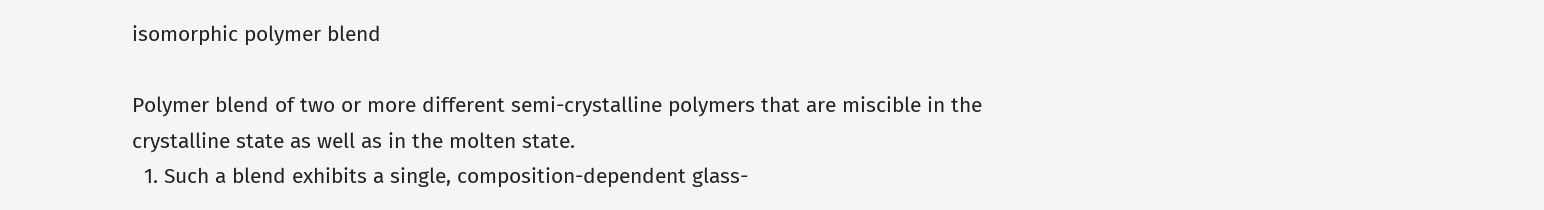isomorphic polymer blend

Polymer blend of two or more different semi-crystalline polymers that are miscible in the crystalline state as well as in the molten state.
  1. Such a blend exhibits a single, composition-dependent glass-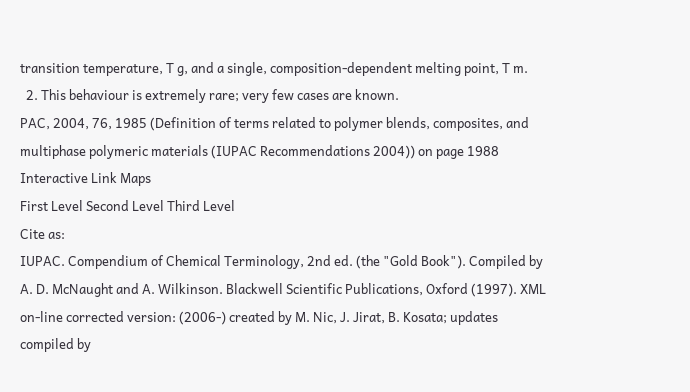transition temperature, T g, and a single, composition-dependent melting point, T m.
  2. This behaviour is extremely rare; very few cases are known.
PAC, 2004, 76, 1985 (Definition of terms related to polymer blends, composites, and multiphase polymeric materials (IUPAC Recommendations 2004)) on page 1988
Interactive Link Maps
First Level Second Level Third Level
Cite as:
IUPAC. Compendium of Chemical Terminology, 2nd ed. (the "Gold Book"). Compiled by A. D. McNaught and A. Wilkinson. Blackwell Scientific Publications, Oxford (1997). XML on-line corrected version: (2006-) created by M. Nic, J. Jirat, B. Kosata; updates compiled by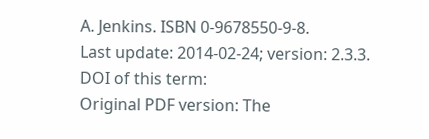A. Jenkins. ISBN 0-9678550-9-8.
Last update: 2014-02-24; version: 2.3.3.
DOI of this term:
Original PDF version: The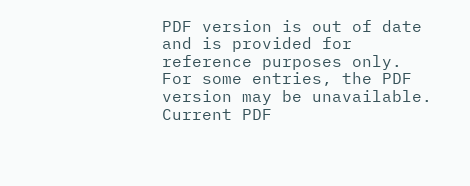PDF version is out of date and is provided for reference purposes only. For some entries, the PDF version may be unavailable.
Current PDF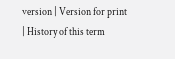version | Version for print | History of this term